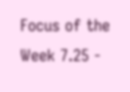Focus of the Week 7.25 -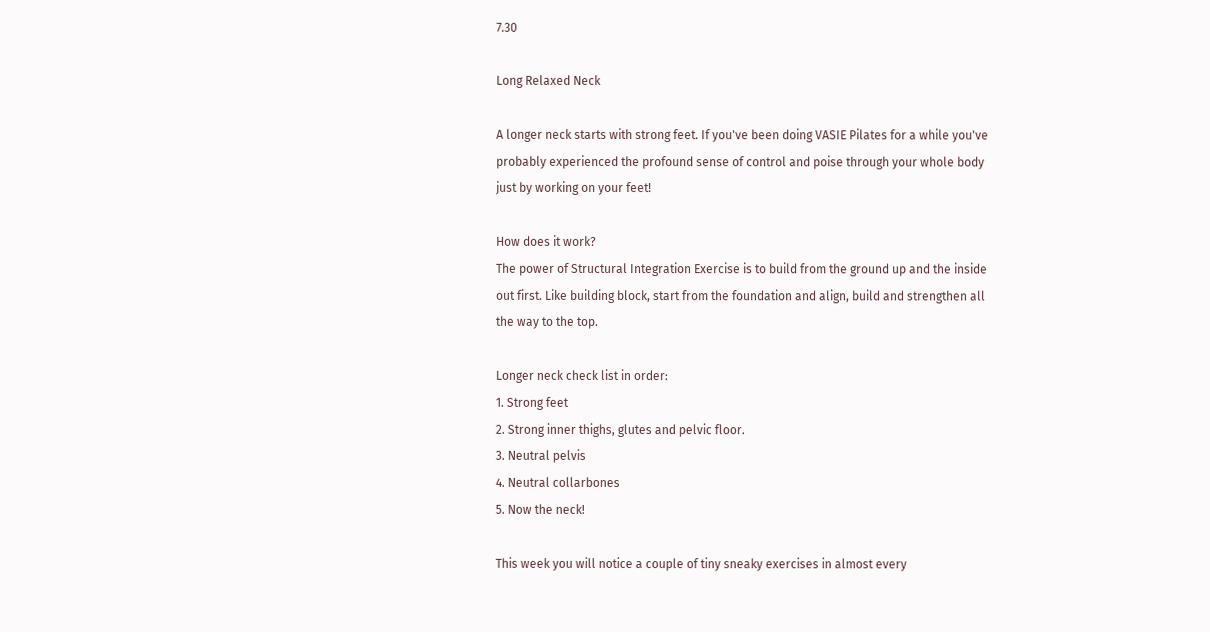7.30

Long Relaxed Neck

A longer neck starts with strong feet. If you've been doing VASIE Pilates for a while you've probably experienced the profound sense of control and poise through your whole body just by working on your feet!

How does it work?
The power of Structural Integration Exercise is to build from the ground up and the inside out first. Like building block, start from the foundation and align, build and strengthen all the way to the top.

Longer neck check list in order:
1. Strong feet
2. Strong inner thighs, glutes and pelvic floor.
3. Neutral pelvis
4. Neutral collarbones
5. Now the neck!

This week you will notice a couple of tiny sneaky exercises in almost every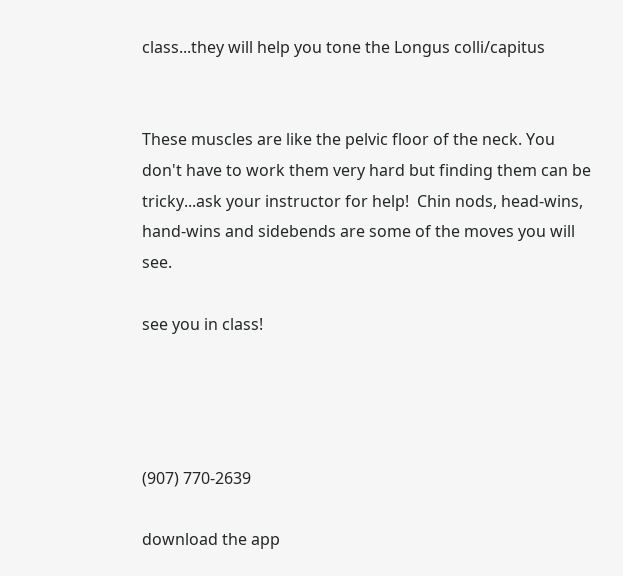class...they will help you tone the Longus colli/capitus


These muscles are like the pelvic floor of the neck. You don't have to work them very hard but finding them can be tricky...ask your instructor for help!  Chin nods, head-wins, hand-wins and sidebends are some of the moves you will see.

see you in class!




(907) 770-2639

download the app